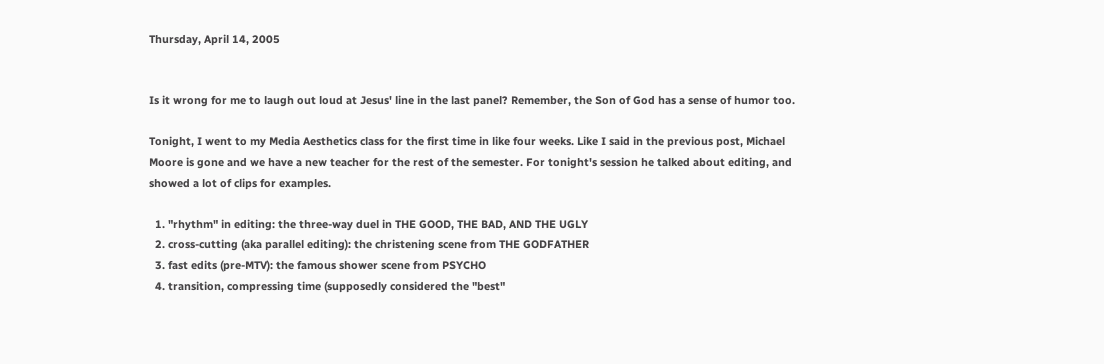Thursday, April 14, 2005


Is it wrong for me to laugh out loud at Jesus' line in the last panel? Remember, the Son of God has a sense of humor too.

Tonight, I went to my Media Aesthetics class for the first time in like four weeks. Like I said in the previous post, Michael Moore is gone and we have a new teacher for the rest of the semester. For tonight's session he talked about editing, and showed a lot of clips for examples.

  1. "rhythm" in editing: the three-way duel in THE GOOD, THE BAD, AND THE UGLY
  2. cross-cutting (aka parallel editing): the christening scene from THE GODFATHER
  3. fast edits (pre-MTV): the famous shower scene from PSYCHO
  4. transition, compressing time (supposedly considered the "best"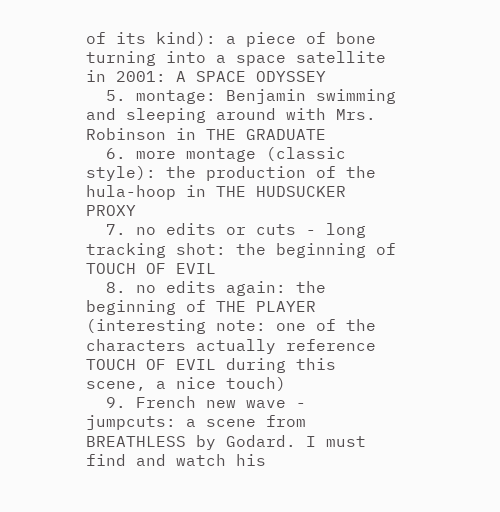of its kind): a piece of bone turning into a space satellite in 2001: A SPACE ODYSSEY
  5. montage: Benjamin swimming and sleeping around with Mrs. Robinson in THE GRADUATE
  6. more montage (classic style): the production of the hula-hoop in THE HUDSUCKER PROXY
  7. no edits or cuts - long tracking shot: the beginning of TOUCH OF EVIL
  8. no edits again: the beginning of THE PLAYER (interesting note: one of the characters actually reference TOUCH OF EVIL during this scene, a nice touch)
  9. French new wave - jumpcuts: a scene from BREATHLESS by Godard. I must find and watch his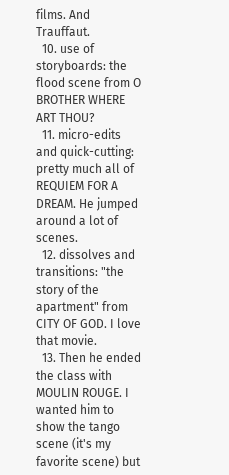films. And Trauffaut.
  10. use of storyboards: the flood scene from O BROTHER WHERE ART THOU?
  11. micro-edits and quick-cutting: pretty much all of REQUIEM FOR A DREAM. He jumped around a lot of scenes.
  12. dissolves and transitions: "the story of the apartment" from CITY OF GOD. I love that movie.
  13. Then he ended the class with MOULIN ROUGE. I wanted him to show the tango scene (it's my favorite scene) but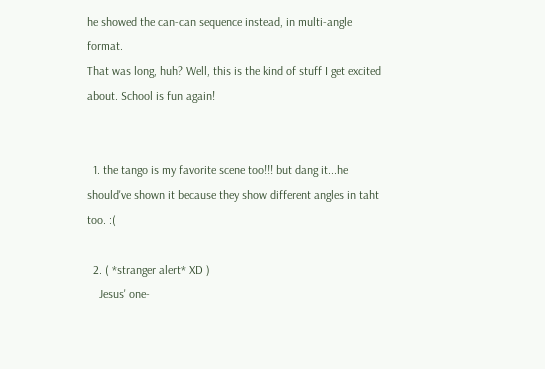he showed the can-can sequence instead, in multi-angle format.
That was long, huh? Well, this is the kind of stuff I get excited about. School is fun again!


  1. the tango is my favorite scene too!!! but dang it...he should've shown it because they show different angles in taht too. :(

  2. ( *stranger alert* XD )
    Jesus' one-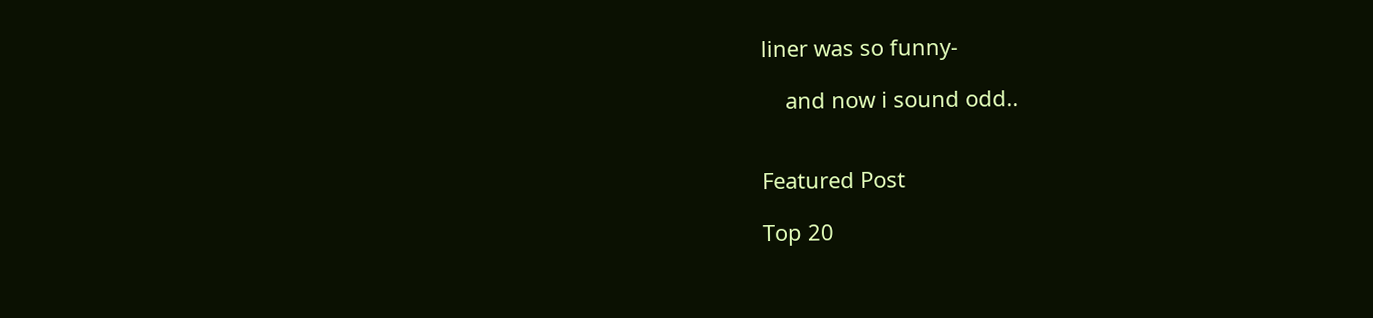liner was so funny-

    and now i sound odd..


Featured Post

Top 20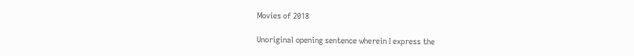Movies of 2018

Unoriginal opening sentence wherein I express the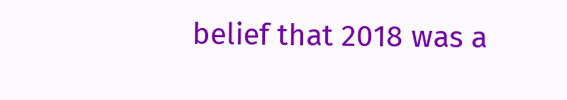belief that 2018 was a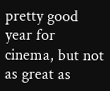pretty good year for cinema, but not as great as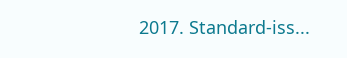2017. Standard-iss...